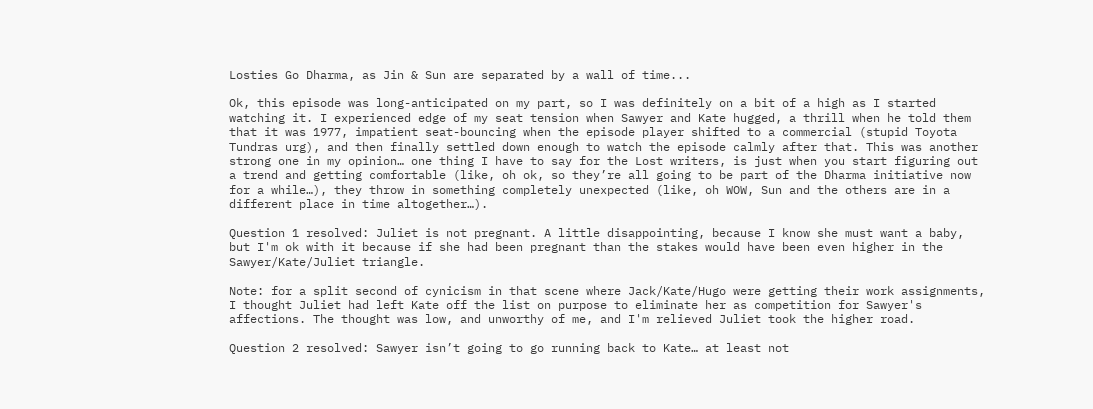Losties Go Dharma, as Jin & Sun are separated by a wall of time...

Ok, this episode was long-anticipated on my part, so I was definitely on a bit of a high as I started watching it. I experienced edge of my seat tension when Sawyer and Kate hugged, a thrill when he told them that it was 1977, impatient seat-bouncing when the episode player shifted to a commercial (stupid Toyota Tundras urg), and then finally settled down enough to watch the episode calmly after that. This was another strong one in my opinion… one thing I have to say for the Lost writers, is just when you start figuring out a trend and getting comfortable (like, oh ok, so they’re all going to be part of the Dharma initiative now for a while…), they throw in something completely unexpected (like, oh WOW, Sun and the others are in a different place in time altogether…).

Question 1 resolved: Juliet is not pregnant. A little disappointing, because I know she must want a baby, but I'm ok with it because if she had been pregnant than the stakes would have been even higher in the Sawyer/Kate/Juliet triangle.

Note: for a split second of cynicism in that scene where Jack/Kate/Hugo were getting their work assignments, I thought Juliet had left Kate off the list on purpose to eliminate her as competition for Sawyer's affections. The thought was low, and unworthy of me, and I'm relieved Juliet took the higher road.

Question 2 resolved: Sawyer isn’t going to go running back to Kate… at least not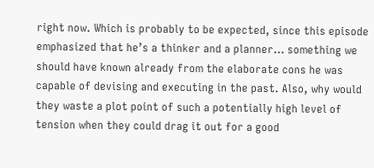right now. Which is probably to be expected, since this episode emphasized that he’s a thinker and a planner… something we should have known already from the elaborate cons he was capable of devising and executing in the past. Also, why would they waste a plot point of such a potentially high level of tension when they could drag it out for a good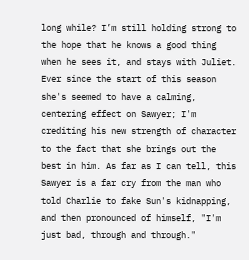long while? I’m still holding strong to the hope that he knows a good thing when he sees it, and stays with Juliet. Ever since the start of this season she's seemed to have a calming, centering effect on Sawyer; I'm crediting his new strength of character to the fact that she brings out the best in him. As far as I can tell, this Sawyer is a far cry from the man who told Charlie to fake Sun's kidnapping, and then pronounced of himself, "I'm just bad, through and through."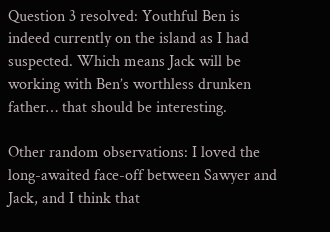Question 3 resolved: Youthful Ben is indeed currently on the island as I had suspected. Which means Jack will be working with Ben’s worthless drunken father… that should be interesting.

Other random observations: I loved the long-awaited face-off between Sawyer and Jack, and I think that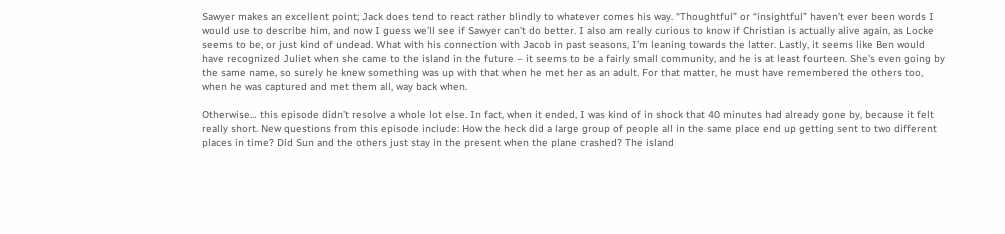Sawyer makes an excellent point; Jack does tend to react rather blindly to whatever comes his way. “Thoughtful” or “insightful” haven’t ever been words I would use to describe him, and now I guess we’ll see if Sawyer can’t do better. I also am really curious to know if Christian is actually alive again, as Locke seems to be, or just kind of undead. What with his connection with Jacob in past seasons, I’m leaning towards the latter. Lastly, it seems like Ben would have recognized Juliet when she came to the island in the future – it seems to be a fairly small community, and he is at least fourteen. She’s even going by the same name, so surely he knew something was up with that when he met her as an adult. For that matter, he must have remembered the others too, when he was captured and met them all, way back when.

Otherwise… this episode didn’t resolve a whole lot else. In fact, when it ended, I was kind of in shock that 40 minutes had already gone by, because it felt really short. New questions from this episode include: How the heck did a large group of people all in the same place end up getting sent to two different places in time? Did Sun and the others just stay in the present when the plane crashed? The island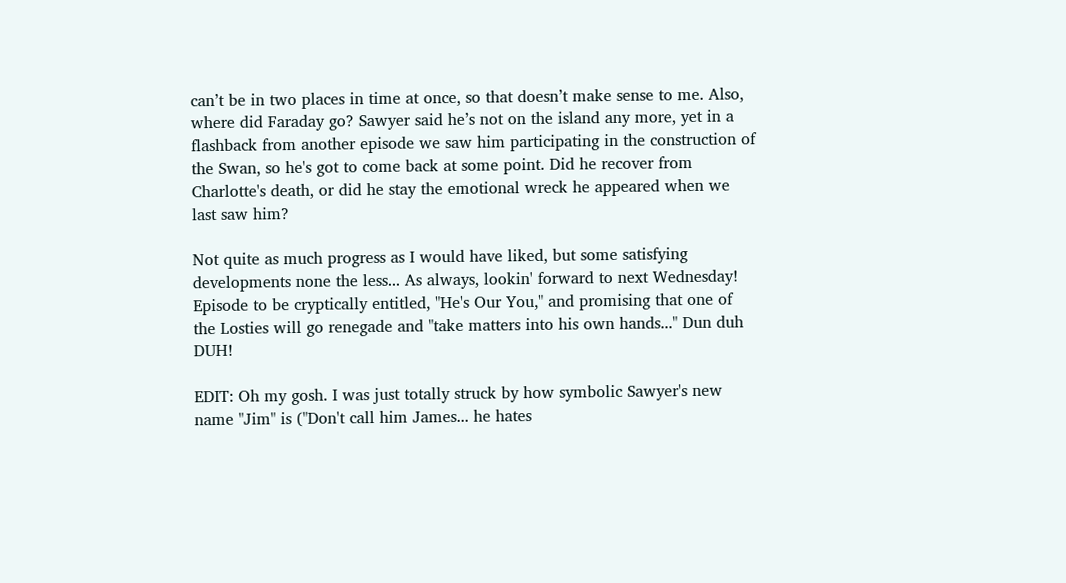can’t be in two places in time at once, so that doesn’t make sense to me. Also, where did Faraday go? Sawyer said he’s not on the island any more, yet in a flashback from another episode we saw him participating in the construction of the Swan, so he's got to come back at some point. Did he recover from Charlotte's death, or did he stay the emotional wreck he appeared when we last saw him?

Not quite as much progress as I would have liked, but some satisfying developments none the less... As always, lookin' forward to next Wednesday! Episode to be cryptically entitled, "He's Our You," and promising that one of the Losties will go renegade and "take matters into his own hands..." Dun duh DUH!

EDIT: Oh my gosh. I was just totally struck by how symbolic Sawyer's new name "Jim" is ("Don't call him James... he hates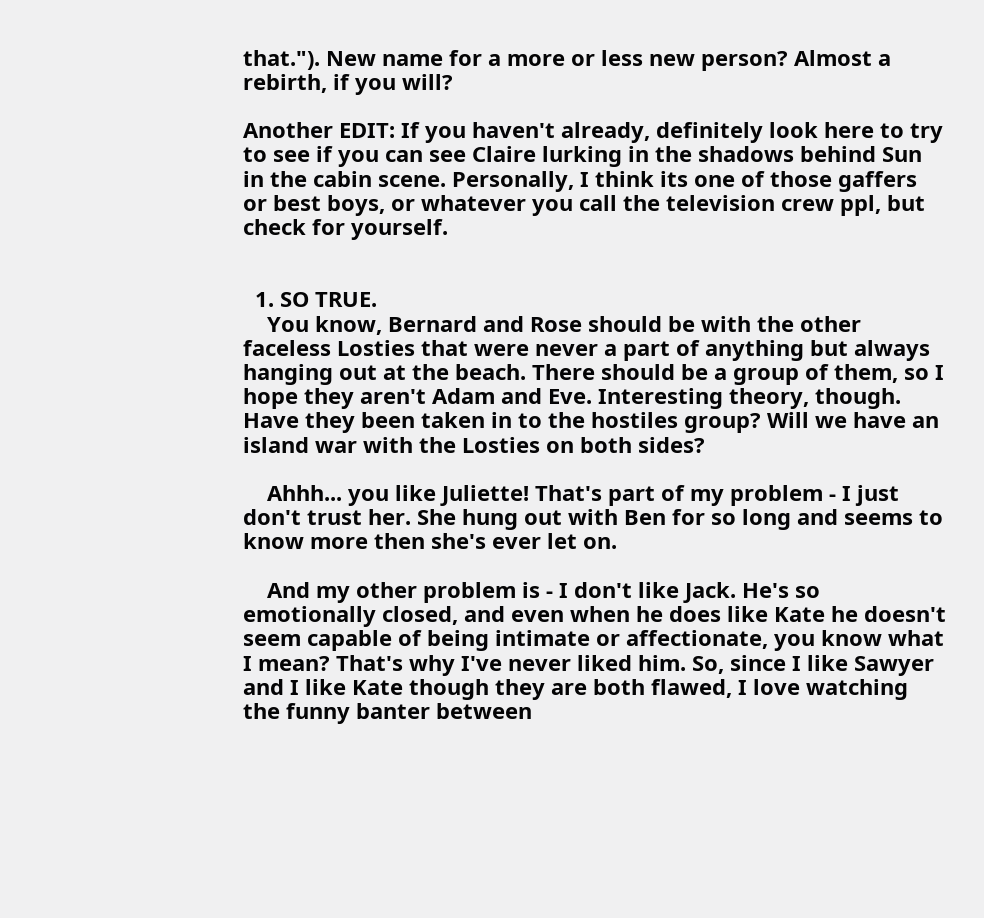that."). New name for a more or less new person? Almost a rebirth, if you will?

Another EDIT: If you haven't already, definitely look here to try to see if you can see Claire lurking in the shadows behind Sun in the cabin scene. Personally, I think its one of those gaffers or best boys, or whatever you call the television crew ppl, but check for yourself.


  1. SO TRUE.
    You know, Bernard and Rose should be with the other faceless Losties that were never a part of anything but always hanging out at the beach. There should be a group of them, so I hope they aren't Adam and Eve. Interesting theory, though. Have they been taken in to the hostiles group? Will we have an island war with the Losties on both sides?

    Ahhh... you like Juliette! That's part of my problem - I just don't trust her. She hung out with Ben for so long and seems to know more then she's ever let on.

    And my other problem is - I don't like Jack. He's so emotionally closed, and even when he does like Kate he doesn't seem capable of being intimate or affectionate, you know what I mean? That's why I've never liked him. So, since I like Sawyer and I like Kate though they are both flawed, I love watching the funny banter between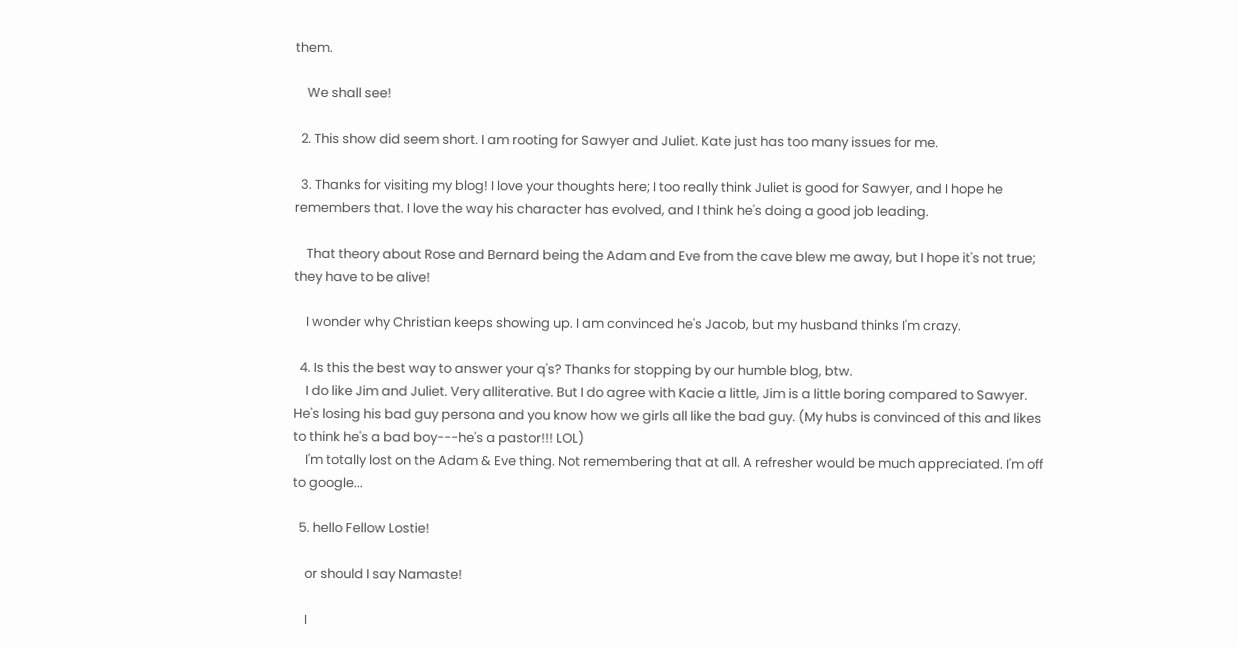them.

    We shall see!

  2. This show did seem short. I am rooting for Sawyer and Juliet. Kate just has too many issues for me.

  3. Thanks for visiting my blog! I love your thoughts here; I too really think Juliet is good for Sawyer, and I hope he remembers that. I love the way his character has evolved, and I think he's doing a good job leading.

    That theory about Rose and Bernard being the Adam and Eve from the cave blew me away, but I hope it's not true; they have to be alive!

    I wonder why Christian keeps showing up. I am convinced he's Jacob, but my husband thinks I'm crazy.

  4. Is this the best way to answer your q's? Thanks for stopping by our humble blog, btw.
    I do like Jim and Juliet. Very alliterative. But I do agree with Kacie a little, Jim is a little boring compared to Sawyer. He's losing his bad guy persona and you know how we girls all like the bad guy. (My hubs is convinced of this and likes to think he's a bad boy---he's a pastor!!! LOL)
    I'm totally lost on the Adam & Eve thing. Not remembering that at all. A refresher would be much appreciated. I'm off to google...

  5. hello Fellow Lostie!

    or should I say Namaste!

    I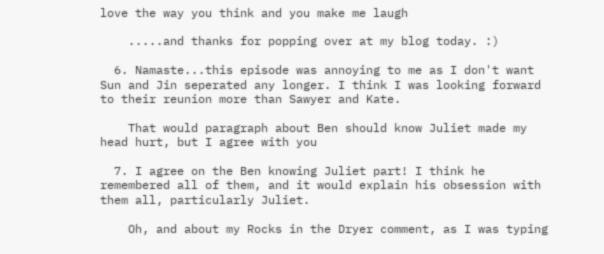love the way you think and you make me laugh

    .....and thanks for popping over at my blog today. :)

  6. Namaste...this episode was annoying to me as I don't want Sun and Jin seperated any longer. I think I was looking forward to their reunion more than Sawyer and Kate.

    That would paragraph about Ben should know Juliet made my head hurt, but I agree with you

  7. I agree on the Ben knowing Juliet part! I think he remembered all of them, and it would explain his obsession with them all, particularly Juliet.

    Oh, and about my Rocks in the Dryer comment, as I was typing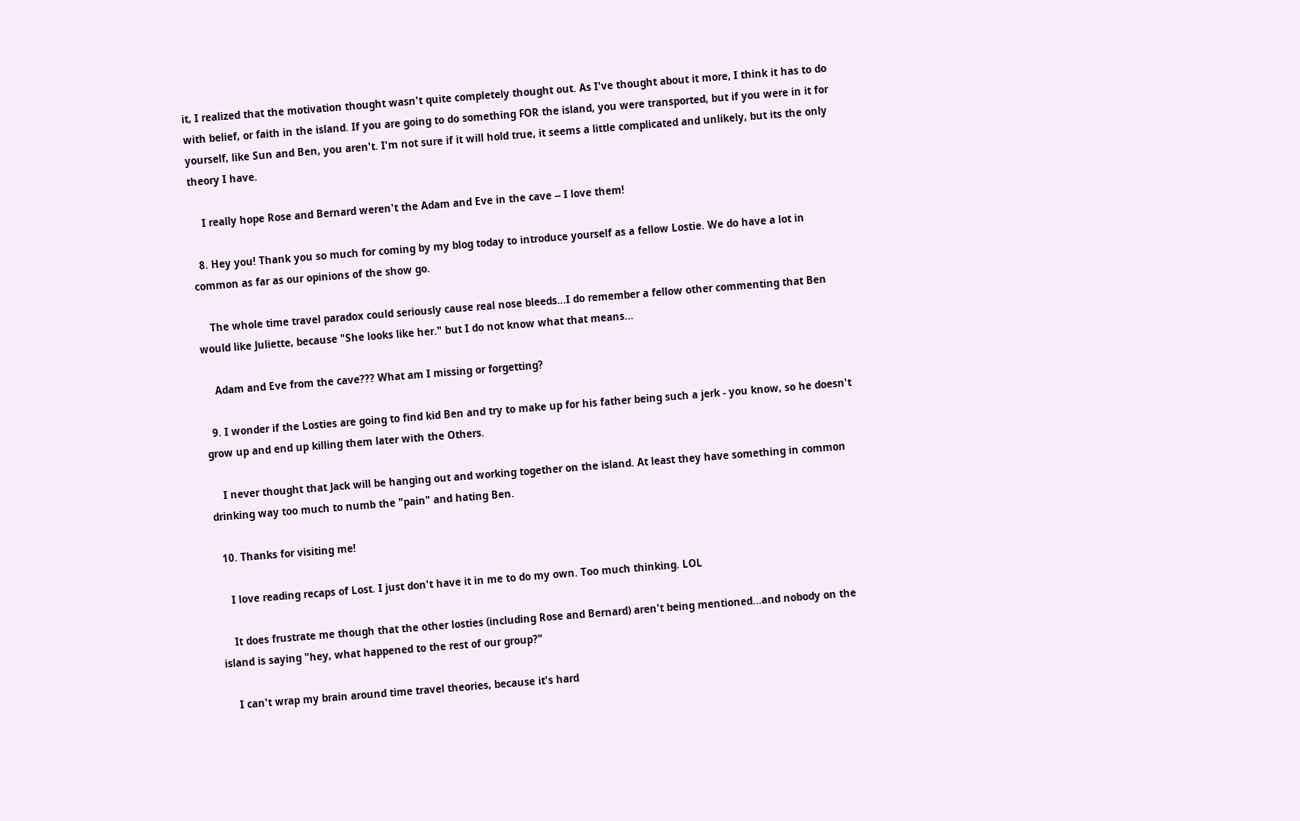it, I realized that the motivation thought wasn't quite completely thought out. As I've thought about it more, I think it has to do with belief, or faith in the island. If you are going to do something FOR the island, you were transported, but if you were in it for yourself, like Sun and Ben, you aren't. I'm not sure if it will hold true, it seems a little complicated and unlikely, but its the only theory I have.

    I really hope Rose and Bernard weren't the Adam and Eve in the cave -- I love them!

  8. Hey you! Thank you so much for coming by my blog today to introduce yourself as a fellow Lostie. We do have a lot in common as far as our opinions of the show go.

    The whole time travel paradox could seriously cause real nose bleeds...I do remember a fellow other commenting that Ben would like Juliette, because "She looks like her." but I do not know what that means...

    Adam and Eve from the cave??? What am I missing or forgetting?

  9. I wonder if the Losties are going to find kid Ben and try to make up for his father being such a jerk - you know, so he doesn't grow up and end up killing them later with the Others.

    I never thought that Jack will be hanging out and working together on the island. At least they have something in common drinking way too much to numb the "pain" and hating Ben.

  10. Thanks for visiting me!

    I love reading recaps of Lost. I just don't have it in me to do my own. Too much thinking. LOL

    It does frustrate me though that the other losties (including Rose and Bernard) aren't being mentioned...and nobody on the island is saying "hey, what happened to the rest of our group?"

    I can't wrap my brain around time travel theories, because it's hard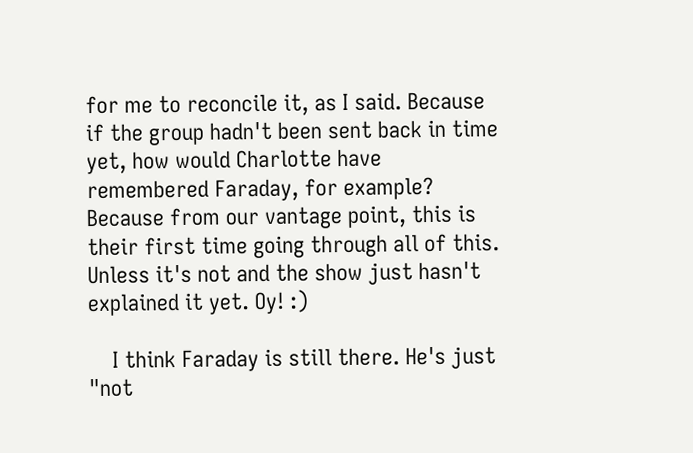for me to reconcile it, as I said. Because if the group hadn't been sent back in time yet, how would Charlotte have remembered Faraday, for example? Because from our vantage point, this is their first time going through all of this. Unless it's not and the show just hasn't explained it yet. Oy! :)

    I think Faraday is still there. He's just "not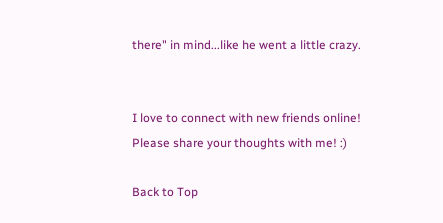there" in mind...like he went a little crazy.


I love to connect with new friends online! Please share your thoughts with me! :)

Back to Top